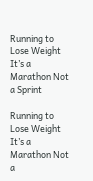Running to Lose Weight It’s a Marathon Not a Sprint

Running to Lose Weight It’s a Marathon Not a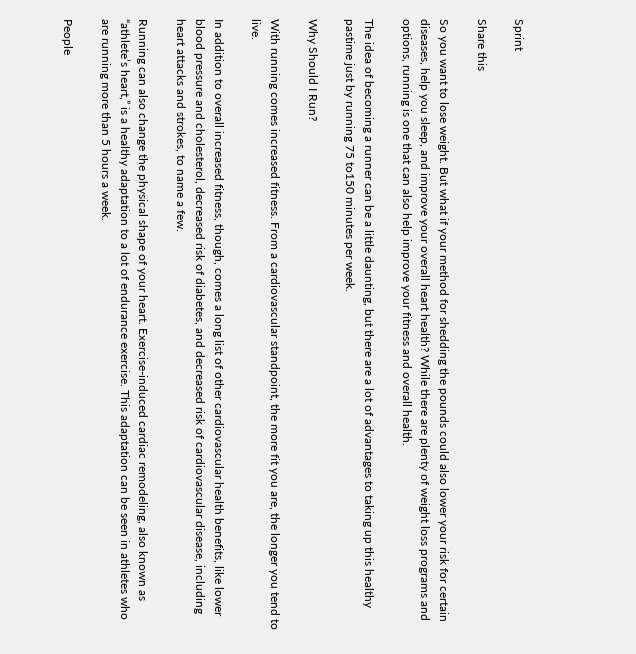Sprint

Share this

So you want to lose weight. But what if your method for shedding the pounds could also lower your risk for certain diseases, help you sleep, and improve your overall heart health? While there are plenty of weight loss programs and options, running is one that can also help improve your fitness and overall health.

The idea of becoming a runner can be a little daunting, but there are a lot of advantages to taking up this healthy pastime just by running 75 to150 minutes per week.

Why Should I Run?

With running comes increased fitness. From a cardiovascular standpoint, the more fit you are, the longer you tend to live.

In addition to overall increased fitness, though, comes a long list of other cardiovascular health benefits, like lower blood pressure and cholesterol, decreased risk of diabetes, and decreased risk of cardiovascular disease, including heart attacks and strokes, to name a few.

Running can also change the physical shape of your heart. Exercise-induced cardiac remodeling, also known as “athlete’s heart,” is a healthy adaptation to a lot of endurance exercise. This adaptation can be seen in athletes who are running more than 5 hours a week.

People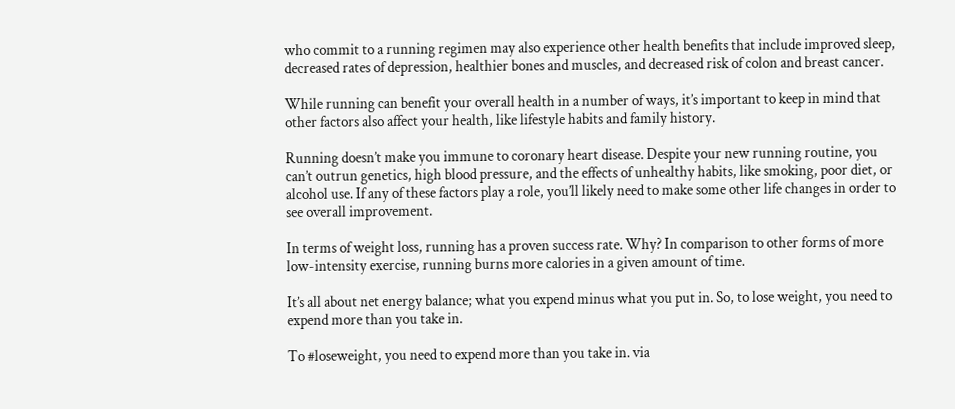who commit to a running regimen may also experience other health benefits that include improved sleep, decreased rates of depression, healthier bones and muscles, and decreased risk of colon and breast cancer.

While running can benefit your overall health in a number of ways, it’s important to keep in mind that other factors also affect your health, like lifestyle habits and family history.

Running doesn’t make you immune to coronary heart disease. Despite your new running routine, you can’t outrun genetics, high blood pressure, and the effects of unhealthy habits, like smoking, poor diet, or alcohol use. If any of these factors play a role, you’ll likely need to make some other life changes in order to see overall improvement.

In terms of weight loss, running has a proven success rate. Why? In comparison to other forms of more low-intensity exercise, running burns more calories in a given amount of time.

It’s all about net energy balance; what you expend minus what you put in. So, to lose weight, you need to expend more than you take in.

To #loseweight, you need to expend more than you take in. via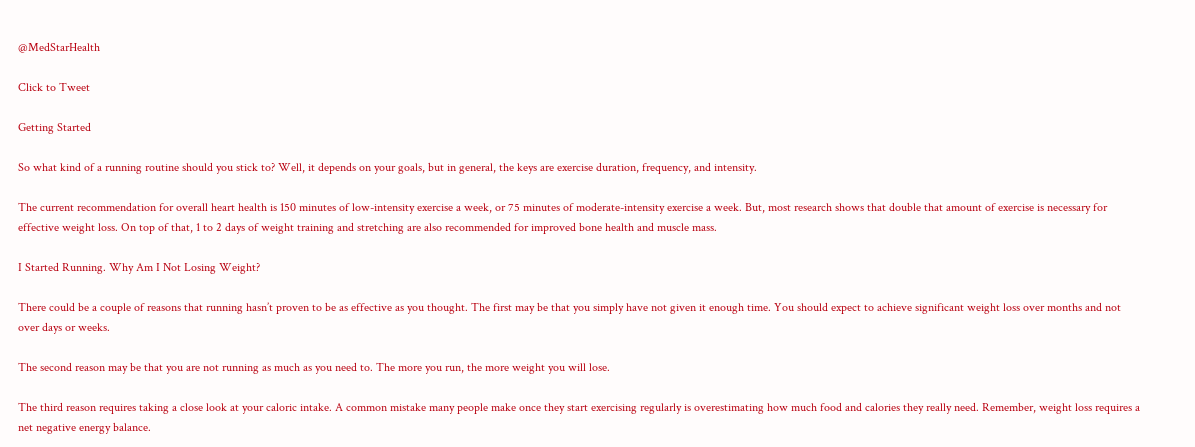@MedStarHealth

Click to Tweet

Getting Started

So what kind of a running routine should you stick to? Well, it depends on your goals, but in general, the keys are exercise duration, frequency, and intensity.

The current recommendation for overall heart health is 150 minutes of low-intensity exercise a week, or 75 minutes of moderate-intensity exercise a week. But, most research shows that double that amount of exercise is necessary for effective weight loss. On top of that, 1 to 2 days of weight training and stretching are also recommended for improved bone health and muscle mass.

I Started Running. Why Am I Not Losing Weight?

There could be a couple of reasons that running hasn’t proven to be as effective as you thought. The first may be that you simply have not given it enough time. You should expect to achieve significant weight loss over months and not over days or weeks.

The second reason may be that you are not running as much as you need to. The more you run, the more weight you will lose.

The third reason requires taking a close look at your caloric intake. A common mistake many people make once they start exercising regularly is overestimating how much food and calories they really need. Remember, weight loss requires a net negative energy balance.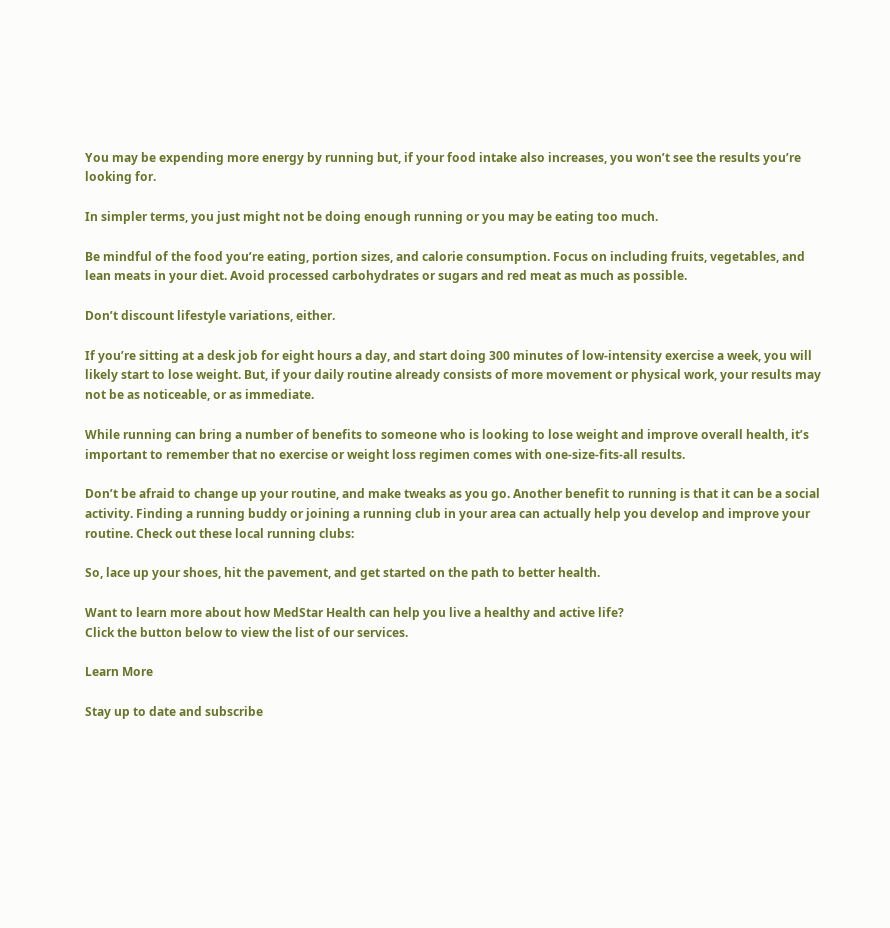You may be expending more energy by running but, if your food intake also increases, you won’t see the results you’re looking for.

In simpler terms, you just might not be doing enough running or you may be eating too much.

Be mindful of the food you’re eating, portion sizes, and calorie consumption. Focus on including fruits, vegetables, and lean meats in your diet. Avoid processed carbohydrates or sugars and red meat as much as possible.

Don’t discount lifestyle variations, either.

If you’re sitting at a desk job for eight hours a day, and start doing 300 minutes of low-intensity exercise a week, you will likely start to lose weight. But, if your daily routine already consists of more movement or physical work, your results may not be as noticeable, or as immediate.

While running can bring a number of benefits to someone who is looking to lose weight and improve overall health, it’s important to remember that no exercise or weight loss regimen comes with one-size-fits-all results.

Don’t be afraid to change up your routine, and make tweaks as you go. Another benefit to running is that it can be a social activity. Finding a running buddy or joining a running club in your area can actually help you develop and improve your routine. Check out these local running clubs:

So, lace up your shoes, hit the pavement, and get started on the path to better health.

Want to learn more about how MedStar Health can help you live a healthy and active life?
Click the button below to view the list of our services.

Learn More

Stay up to date and subscribe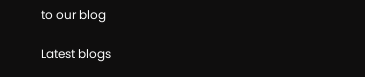to our blog

Latest blogs